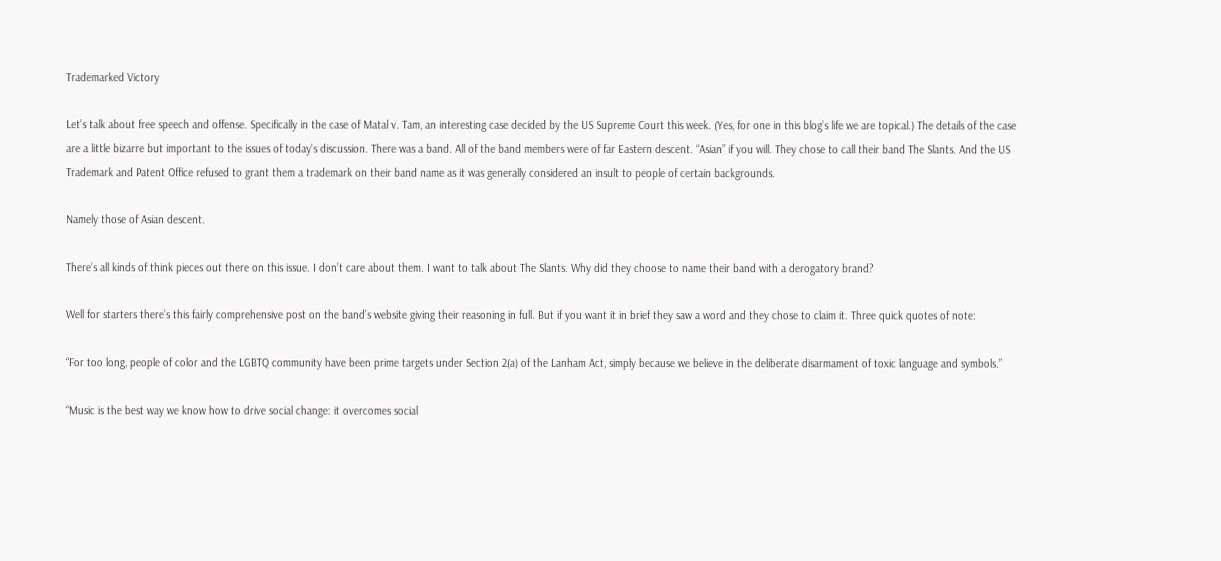Trademarked Victory

Let’s talk about free speech and offense. Specifically in the case of Matal v. Tam, an interesting case decided by the US Supreme Court this week. (Yes, for one in this blog’s life we are topical.) The details of the case are a little bizarre but important to the issues of today’s discussion. There was a band. All of the band members were of far Eastern descent. “Asian” if you will. They chose to call their band The Slants. And the US Trademark and Patent Office refused to grant them a trademark on their band name as it was generally considered an insult to people of certain backgrounds.

Namely those of Asian descent.

There’s all kinds of think pieces out there on this issue. I don’t care about them. I want to talk about The Slants. Why did they choose to name their band with a derogatory brand?

Well for starters there’s this fairly comprehensive post on the band’s website giving their reasoning in full. But if you want it in brief they saw a word and they chose to claim it. Three quick quotes of note:

“For too long, people of color and the LGBTQ community have been prime targets under Section 2(a) of the Lanham Act, simply because we believe in the deliberate disarmament of toxic language and symbols.”

“Music is the best way we know how to drive social change: it overcomes social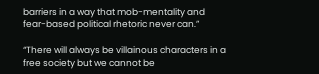barriers in a way that mob-mentality and fear-based political rhetoric never can.”

“There will always be villainous characters in a free society but we cannot be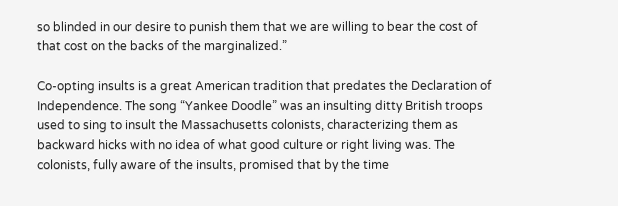so blinded in our desire to punish them that we are willing to bear the cost of that cost on the backs of the marginalized.”

Co-opting insults is a great American tradition that predates the Declaration of Independence. The song “Yankee Doodle” was an insulting ditty British troops used to sing to insult the Massachusetts colonists, characterizing them as backward hicks with no idea of what good culture or right living was. The colonists, fully aware of the insults, promised that by the time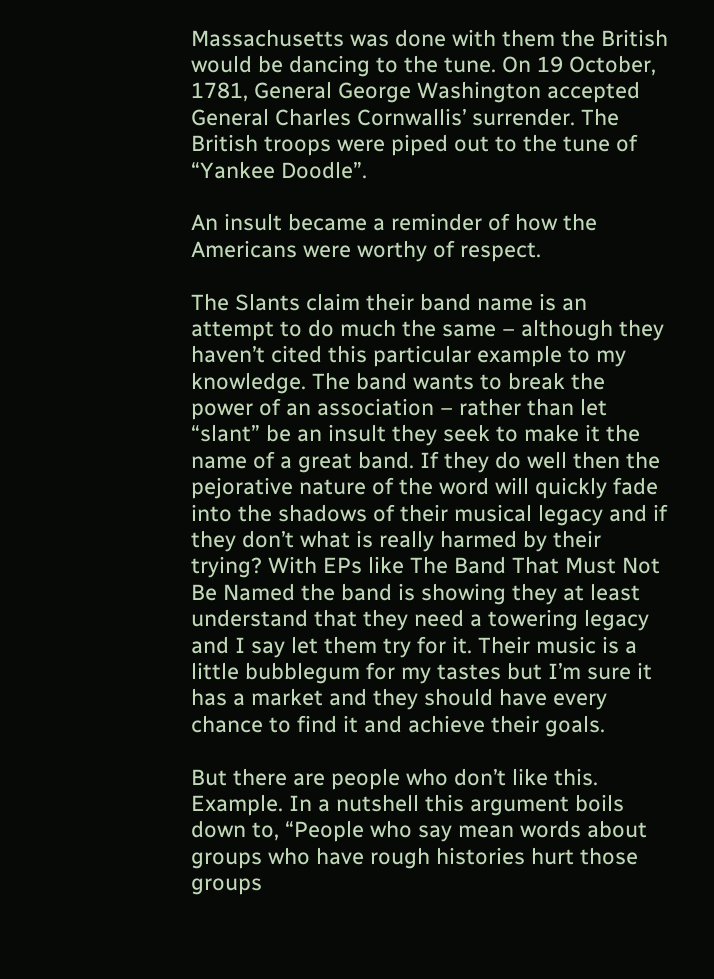Massachusetts was done with them the British would be dancing to the tune. On 19 October, 1781, General George Washington accepted General Charles Cornwallis’ surrender. The British troops were piped out to the tune of “Yankee Doodle”.

An insult became a reminder of how the Americans were worthy of respect.

The Slants claim their band name is an attempt to do much the same – although they haven’t cited this particular example to my knowledge. The band wants to break the power of an association – rather than let “slant” be an insult they seek to make it the name of a great band. If they do well then the pejorative nature of the word will quickly fade into the shadows of their musical legacy and if they don’t what is really harmed by their trying? With EPs like The Band That Must Not Be Named the band is showing they at least understand that they need a towering legacy and I say let them try for it. Their music is a little bubblegum for my tastes but I’m sure it has a market and they should have every chance to find it and achieve their goals.

But there are people who don’t like this. Example. In a nutshell this argument boils down to, “People who say mean words about groups who have rough histories hurt those groups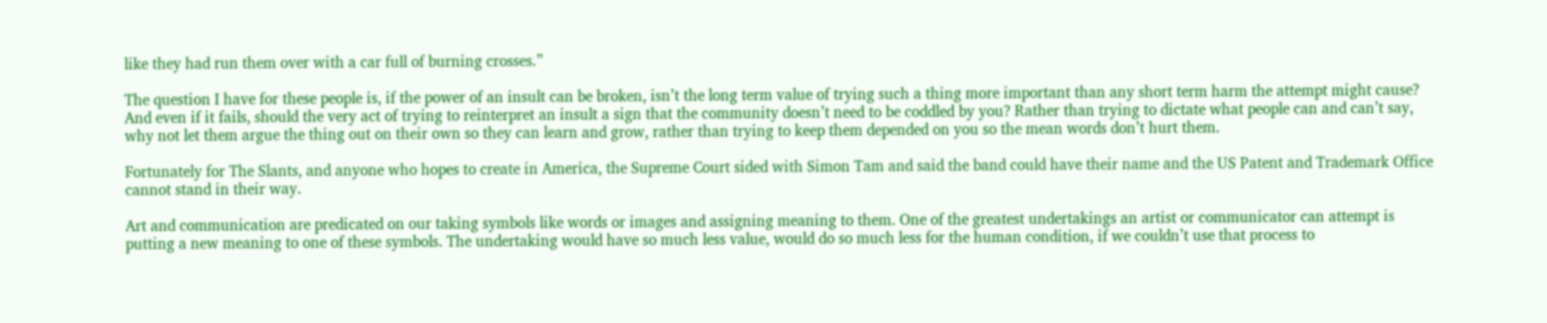like they had run them over with a car full of burning crosses.”

The question I have for these people is, if the power of an insult can be broken, isn’t the long term value of trying such a thing more important than any short term harm the attempt might cause? And even if it fails, should the very act of trying to reinterpret an insult a sign that the community doesn’t need to be coddled by you? Rather than trying to dictate what people can and can’t say, why not let them argue the thing out on their own so they can learn and grow, rather than trying to keep them depended on you so the mean words don’t hurt them.

Fortunately for The Slants, and anyone who hopes to create in America, the Supreme Court sided with Simon Tam and said the band could have their name and the US Patent and Trademark Office cannot stand in their way.

Art and communication are predicated on our taking symbols like words or images and assigning meaning to them. One of the greatest undertakings an artist or communicator can attempt is putting a new meaning to one of these symbols. The undertaking would have so much less value, would do so much less for the human condition, if we couldn’t use that process to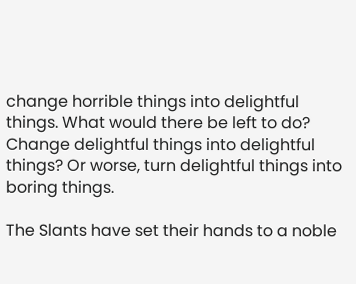change horrible things into delightful things. What would there be left to do? Change delightful things into delightful things? Or worse, turn delightful things into boring things.

The Slants have set their hands to a noble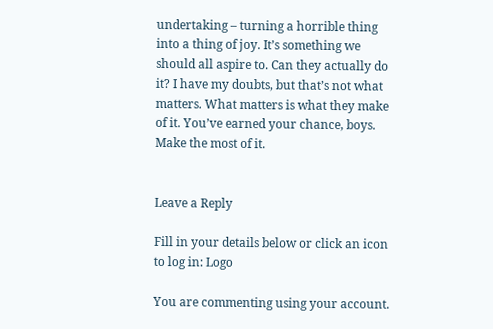undertaking – turning a horrible thing into a thing of joy. It’s something we should all aspire to. Can they actually do it? I have my doubts, but that’s not what matters. What matters is what they make of it. You’ve earned your chance, boys. Make the most of it.


Leave a Reply

Fill in your details below or click an icon to log in: Logo

You are commenting using your account.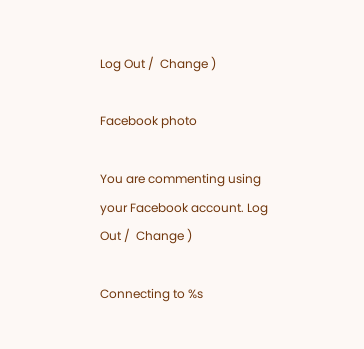Log Out /  Change )

Facebook photo

You are commenting using your Facebook account. Log Out /  Change )

Connecting to %s